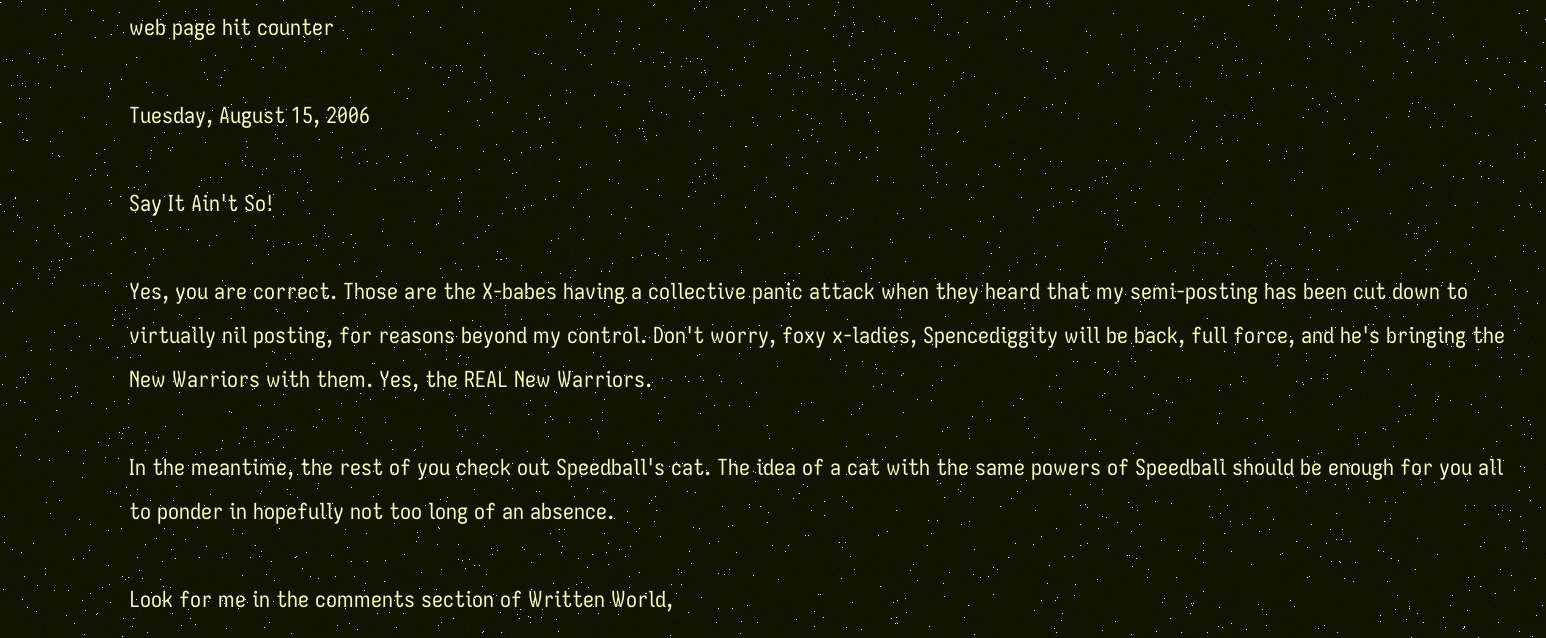web page hit counter

Tuesday, August 15, 2006

Say It Ain't So!

Yes, you are correct. Those are the X-babes having a collective panic attack when they heard that my semi-posting has been cut down to virtually nil posting, for reasons beyond my control. Don't worry, foxy x-ladies, Spencediggity will be back, full force, and he's bringing the New Warriors with them. Yes, the REAL New Warriors.

In the meantime, the rest of you check out Speedball's cat. The idea of a cat with the same powers of Speedball should be enough for you all to ponder in hopefully not too long of an absence.

Look for me in the comments section of Written World,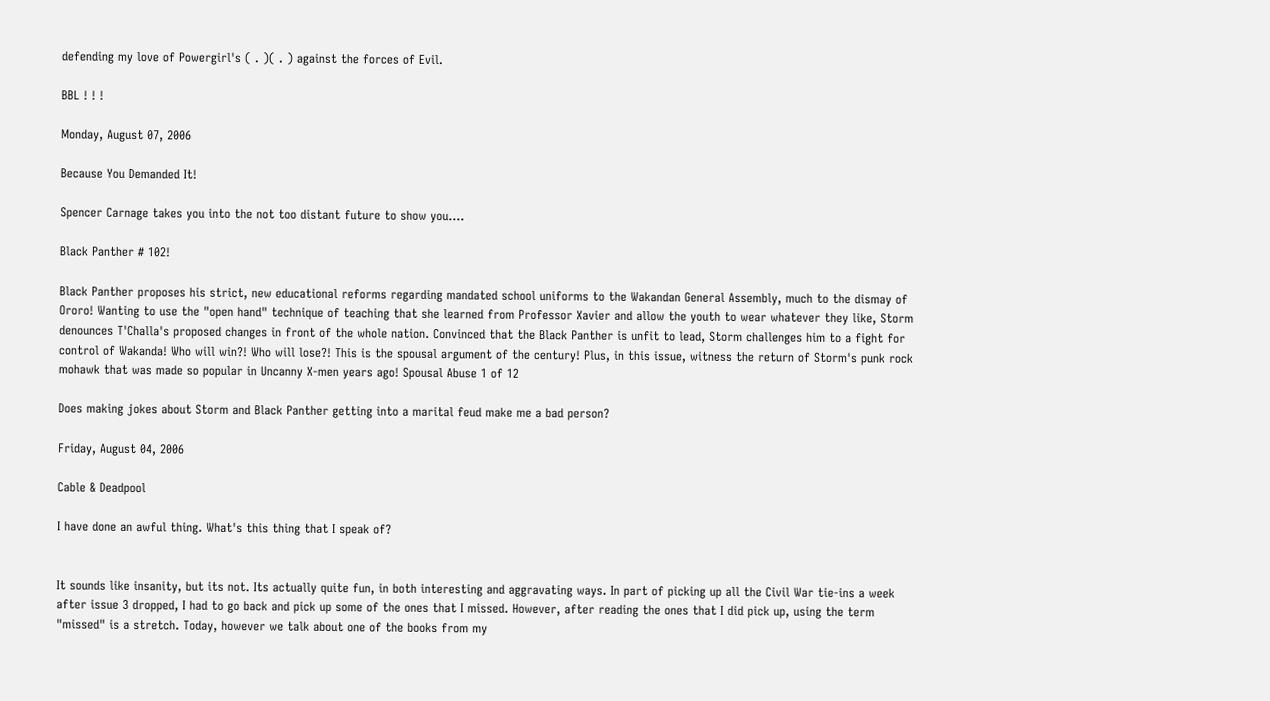defending my love of Powergirl's ( . )( . ) against the forces of Evil.

BBL ! ! !

Monday, August 07, 2006

Because You Demanded It!

Spencer Carnage takes you into the not too distant future to show you....

Black Panther # 102!

Black Panther proposes his strict, new educational reforms regarding mandated school uniforms to the Wakandan General Assembly, much to the dismay of Ororo! Wanting to use the "open hand" technique of teaching that she learned from Professor Xavier and allow the youth to wear whatever they like, Storm denounces T'Challa's proposed changes in front of the whole nation. Convinced that the Black Panther is unfit to lead, Storm challenges him to a fight for control of Wakanda! Who will win?! Who will lose?! This is the spousal argument of the century! Plus, in this issue, witness the return of Storm's punk rock mohawk that was made so popular in Uncanny X-men years ago! Spousal Abuse 1 of 12

Does making jokes about Storm and Black Panther getting into a marital feud make me a bad person?

Friday, August 04, 2006

Cable & Deadpool

I have done an awful thing. What's this thing that I speak of?


It sounds like insanity, but its not. Its actually quite fun, in both interesting and aggravating ways. In part of picking up all the Civil War tie-ins a week after issue 3 dropped, I had to go back and pick up some of the ones that I missed. However, after reading the ones that I did pick up, using the term "missed" is a stretch. Today, however we talk about one of the books from my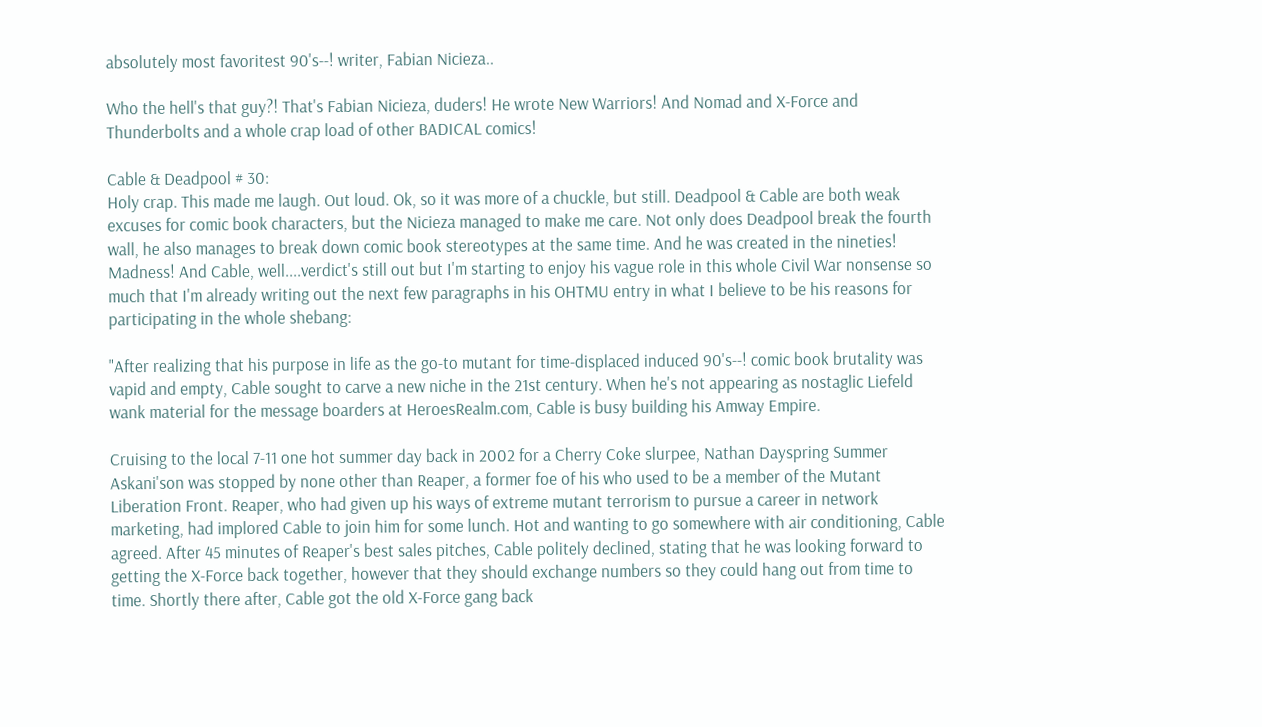absolutely most favoritest 90's--! writer, Fabian Nicieza..

Who the hell's that guy?! That's Fabian Nicieza, duders! He wrote New Warriors! And Nomad and X-Force and Thunderbolts and a whole crap load of other BADICAL comics!

Cable & Deadpool # 30:
Holy crap. This made me laugh. Out loud. Ok, so it was more of a chuckle, but still. Deadpool & Cable are both weak excuses for comic book characters, but the Nicieza managed to make me care. Not only does Deadpool break the fourth wall, he also manages to break down comic book stereotypes at the same time. And he was created in the nineties! Madness! And Cable, well....verdict's still out but I'm starting to enjoy his vague role in this whole Civil War nonsense so much that I'm already writing out the next few paragraphs in his OHTMU entry in what I believe to be his reasons for participating in the whole shebang:

"After realizing that his purpose in life as the go-to mutant for time-displaced induced 90's--! comic book brutality was vapid and empty, Cable sought to carve a new niche in the 21st century. When he's not appearing as nostaglic Liefeld wank material for the message boarders at HeroesRealm.com, Cable is busy building his Amway Empire.

Cruising to the local 7-11 one hot summer day back in 2002 for a Cherry Coke slurpee, Nathan Dayspring Summer Askani'son was stopped by none other than Reaper, a former foe of his who used to be a member of the Mutant Liberation Front. Reaper, who had given up his ways of extreme mutant terrorism to pursue a career in network marketing, had implored Cable to join him for some lunch. Hot and wanting to go somewhere with air conditioning, Cable agreed. After 45 minutes of Reaper's best sales pitches, Cable politely declined, stating that he was looking forward to getting the X-Force back together, however that they should exchange numbers so they could hang out from time to time. Shortly there after, Cable got the old X-Force gang back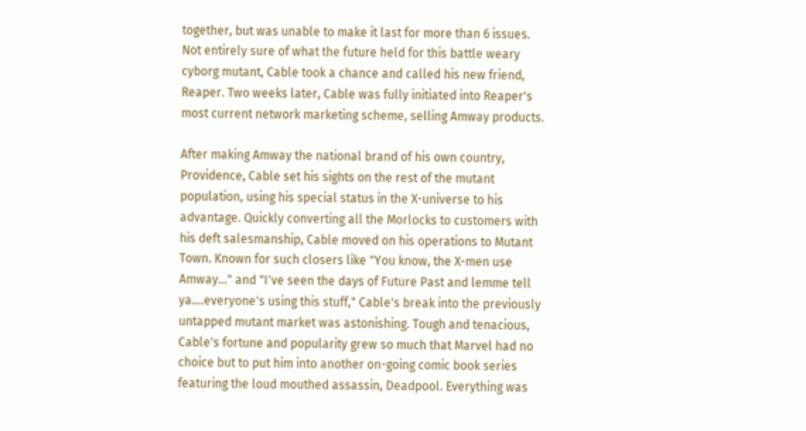together, but was unable to make it last for more than 6 issues. Not entirely sure of what the future held for this battle weary cyborg mutant, Cable took a chance and called his new friend, Reaper. Two weeks later, Cable was fully initiated into Reaper's most current network marketing scheme, selling Amway products.

After making Amway the national brand of his own country, Providence, Cable set his sights on the rest of the mutant population, using his special status in the X-universe to his advantage. Quickly converting all the Morlocks to customers with his deft salesmanship, Cable moved on his operations to Mutant Town. Known for such closers like "You know, the X-men use Amway..." and "I've seen the days of Future Past and lemme tell ya....everyone's using this stuff," Cable's break into the previously untapped mutant market was astonishing. Tough and tenacious, Cable's fortune and popularity grew so much that Marvel had no choice but to put him into another on-going comic book series featuring the loud mouthed assassin, Deadpool. Everything was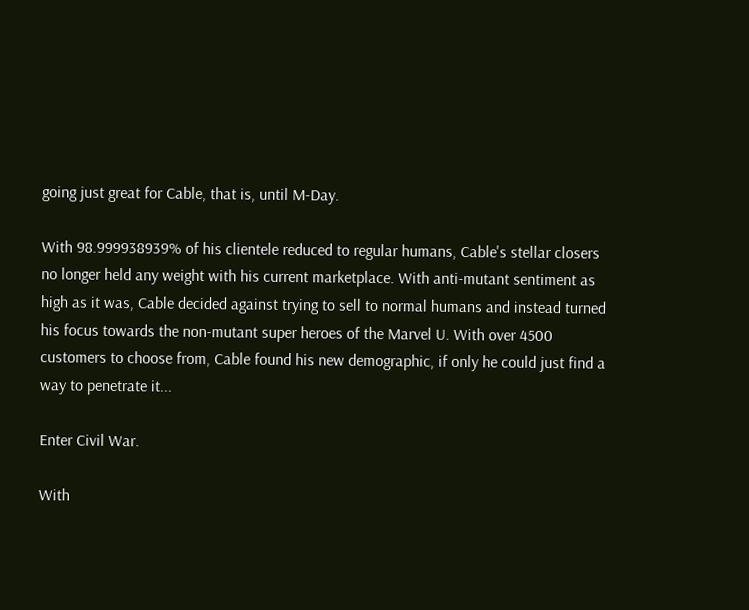going just great for Cable, that is, until M-Day.

With 98.999938939% of his clientele reduced to regular humans, Cable's stellar closers no longer held any weight with his current marketplace. With anti-mutant sentiment as high as it was, Cable decided against trying to sell to normal humans and instead turned his focus towards the non-mutant super heroes of the Marvel U. With over 4500 customers to choose from, Cable found his new demographic, if only he could just find a way to penetrate it...

Enter Civil War.

With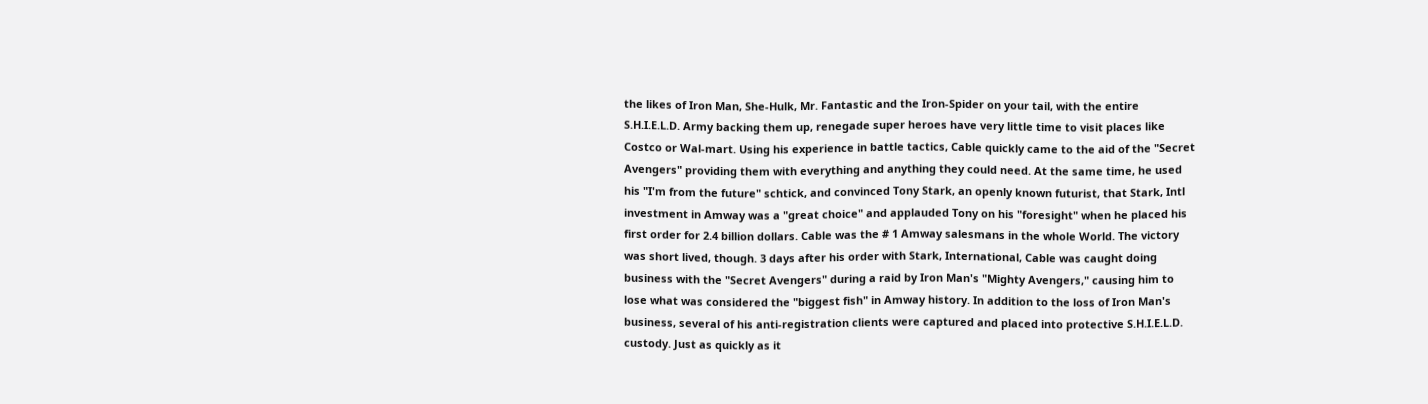the likes of Iron Man, She-Hulk, Mr. Fantastic and the Iron-Spider on your tail, with the entire S.H.I.E.L.D. Army backing them up, renegade super heroes have very little time to visit places like Costco or Wal-mart. Using his experience in battle tactics, Cable quickly came to the aid of the "Secret Avengers" providing them with everything and anything they could need. At the same time, he used his "I'm from the future" schtick, and convinced Tony Stark, an openly known futurist, that Stark, Intl investment in Amway was a "great choice" and applauded Tony on his "foresight" when he placed his first order for 2.4 billion dollars. Cable was the # 1 Amway salesmans in the whole World. The victory was short lived, though. 3 days after his order with Stark, International, Cable was caught doing business with the "Secret Avengers" during a raid by Iron Man's "Mighty Avengers," causing him to lose what was considered the "biggest fish" in Amway history. In addition to the loss of Iron Man's business, several of his anti-registration clients were captured and placed into protective S.H.I.E.L.D. custody. Just as quickly as it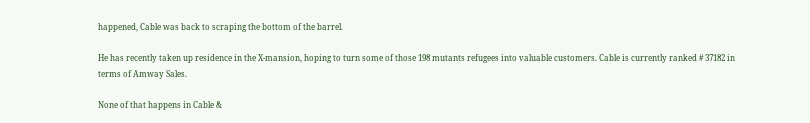happened, Cable was back to scraping the bottom of the barrel.

He has recently taken up residence in the X-mansion, hoping to turn some of those 198 mutants refugees into valuable customers. Cable is currently ranked # 37182 in terms of Amway Sales.

None of that happens in Cable &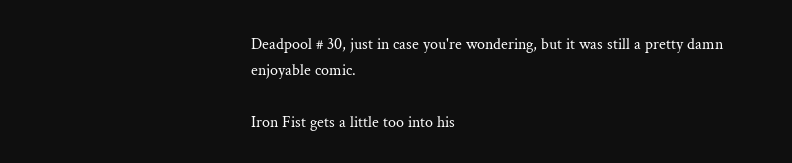Deadpool # 30, just in case you're wondering, but it was still a pretty damn enjoyable comic.

Iron Fist gets a little too into his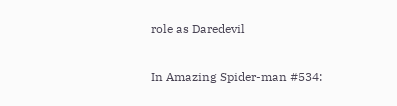role as Daredevil

In Amazing Spider-man #534: